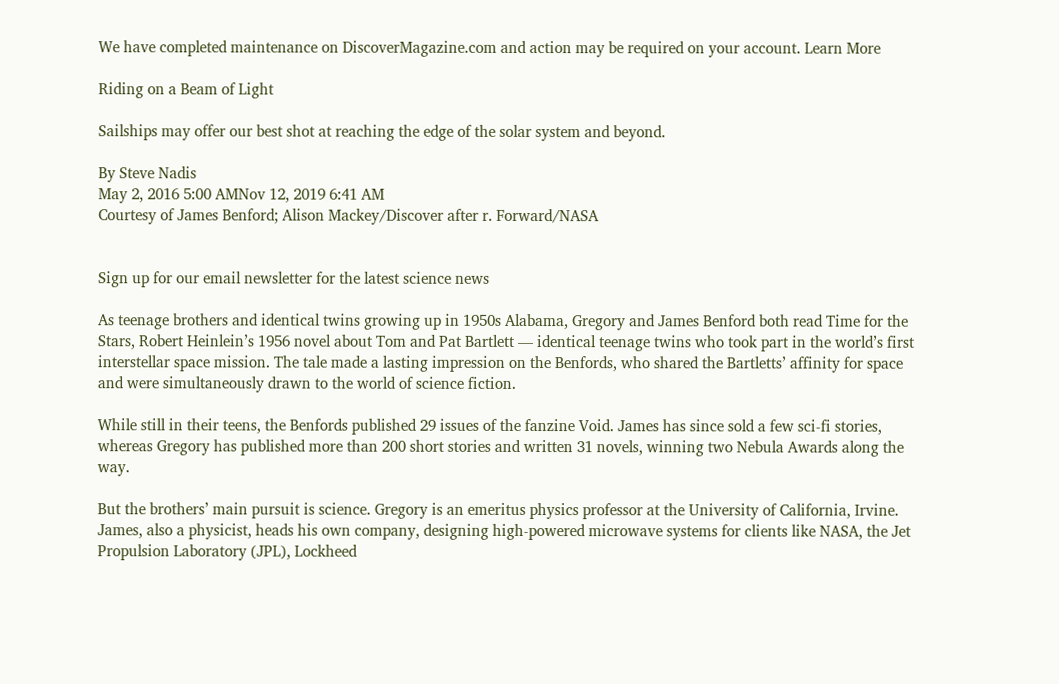We have completed maintenance on DiscoverMagazine.com and action may be required on your account. Learn More

Riding on a Beam of Light

Sailships may offer our best shot at reaching the edge of the solar system and beyond.

By Steve Nadis
May 2, 2016 5:00 AMNov 12, 2019 6:41 AM
Courtesy of James Benford; Alison Mackey/Discover after r. Forward/NASA


Sign up for our email newsletter for the latest science news

As teenage brothers and identical twins growing up in 1950s Alabama, Gregory and James Benford both read Time for the Stars, Robert Heinlein’s 1956 novel about Tom and Pat Bartlett — identical teenage twins who took part in the world’s first interstellar space mission. The tale made a lasting impression on the Benfords, who shared the Bartletts’ affinity for space and were simultaneously drawn to the world of science fiction.

While still in their teens, the Benfords published 29 issues of the fanzine Void. James has since sold a few sci-fi stories, whereas Gregory has published more than 200 short stories and written 31 novels, winning two Nebula Awards along the way.

But the brothers’ main pursuit is science. Gregory is an emeritus physics professor at the University of California, Irvine. James, also a physicist, heads his own company, designing high-powered microwave systems for clients like NASA, the Jet Propulsion Laboratory (JPL), Lockheed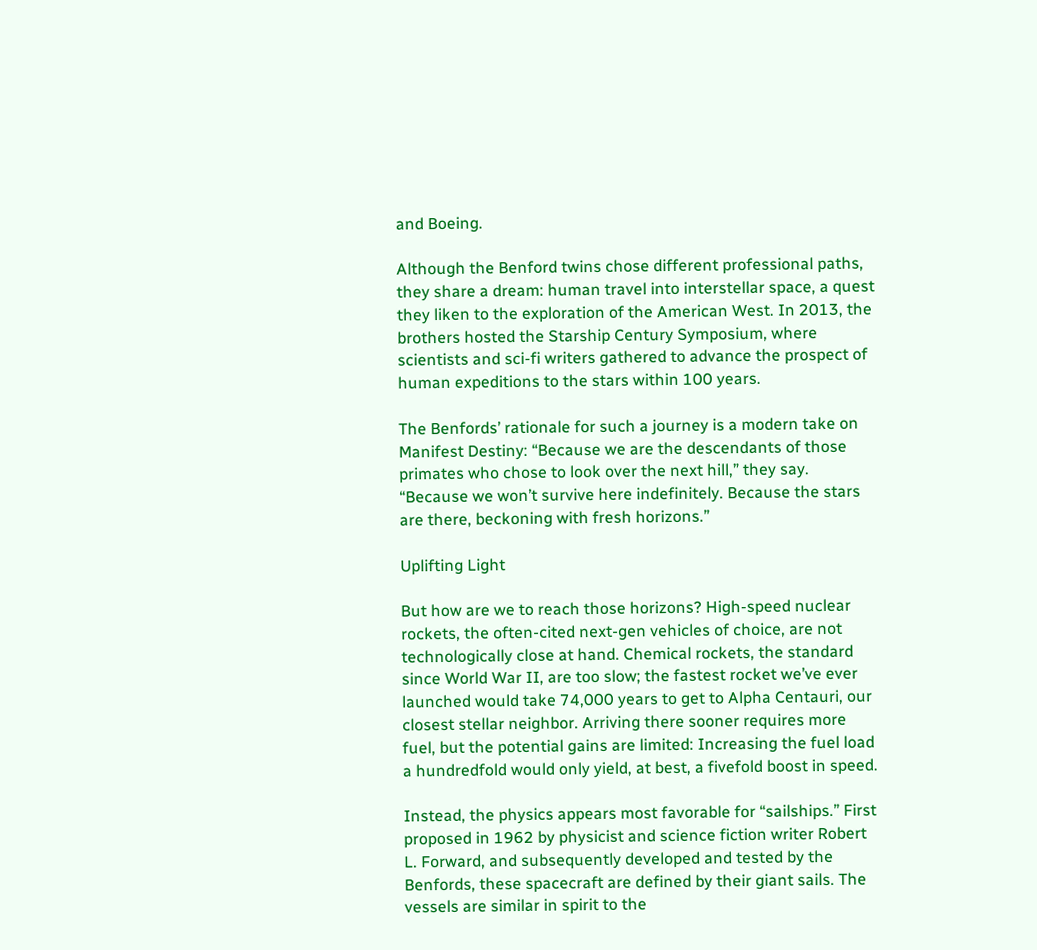and Boeing.

Although the Benford twins chose different professional paths, they share a dream: human travel into interstellar space, a quest they liken to the exploration of the American West. In 2013, the brothers hosted the Starship Century Symposium, where scientists and sci-fi writers gathered to advance the prospect of human expeditions to the stars within 100 years.

The Benfords’ rationale for such a journey is a modern take on Manifest Destiny: “Because we are the descendants of those primates who chose to look over the next hill,” they say. “Because we won’t survive here indefinitely. Because the stars are there, beckoning with fresh horizons.”

Uplifting Light

But how are we to reach those horizons? High-speed nuclear rockets, the often-cited next-gen vehicles of choice, are not technologically close at hand. Chemical rockets, the standard since World War II, are too slow; the fastest rocket we’ve ever launched would take 74,000 years to get to Alpha Centauri, our closest stellar neighbor. Arriving there sooner requires more fuel, but the potential gains are limited: Increasing the fuel load a hundredfold would only yield, at best, a fivefold boost in speed.

Instead, the physics appears most favorable for “sailships.” First proposed in 1962 by physicist and science fiction writer Robert L. Forward, and subsequently developed and tested by the Benfords, these spacecraft are defined by their giant sails. The vessels are similar in spirit to the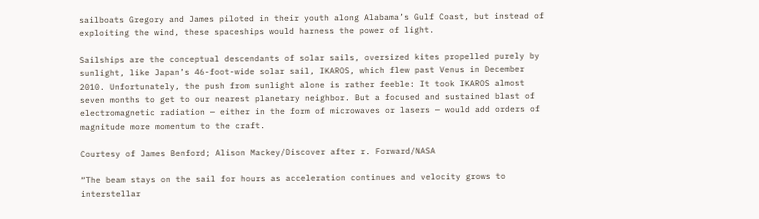sailboats Gregory and James piloted in their youth along Alabama’s Gulf Coast, but instead of exploiting the wind, these spaceships would harness the power of light.

Sailships are the conceptual descendants of solar sails, oversized kites propelled purely by sunlight, like Japan’s 46-foot-wide solar sail, IKAROS, which flew past Venus in December 2010. Unfortunately, the push from sunlight alone is rather feeble: It took IKAROS almost seven months to get to our nearest planetary neighbor. But a focused and sustained blast of electromagnetic radiation — either in the form of microwaves or lasers — would add orders of magnitude more momentum to the craft.

Courtesy of James Benford; Alison Mackey/Discover after r. Forward/NASA

“The beam stays on the sail for hours as acceleration continues and velocity grows to interstellar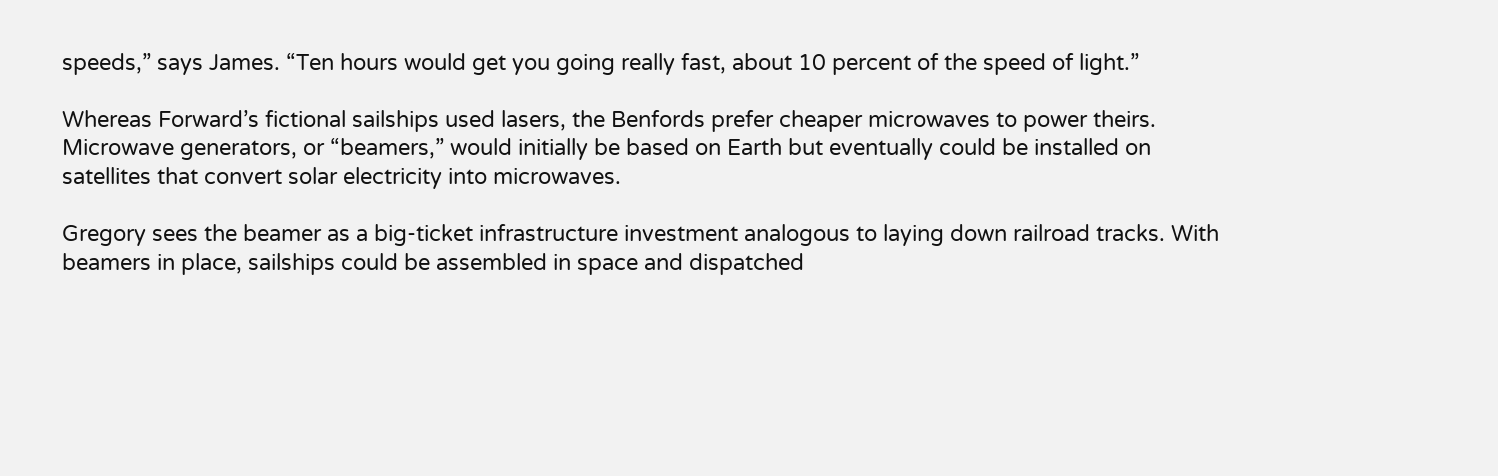speeds,” says James. “Ten hours would get you going really fast, about 10 percent of the speed of light.”

Whereas Forward’s fictional sailships used lasers, the Benfords prefer cheaper microwaves to power theirs. Microwave generators, or “beamers,” would initially be based on Earth but eventually could be installed on satellites that convert solar electricity into microwaves.

Gregory sees the beamer as a big-ticket infrastructure investment analogous to laying down railroad tracks. With beamers in place, sailships could be assembled in space and dispatched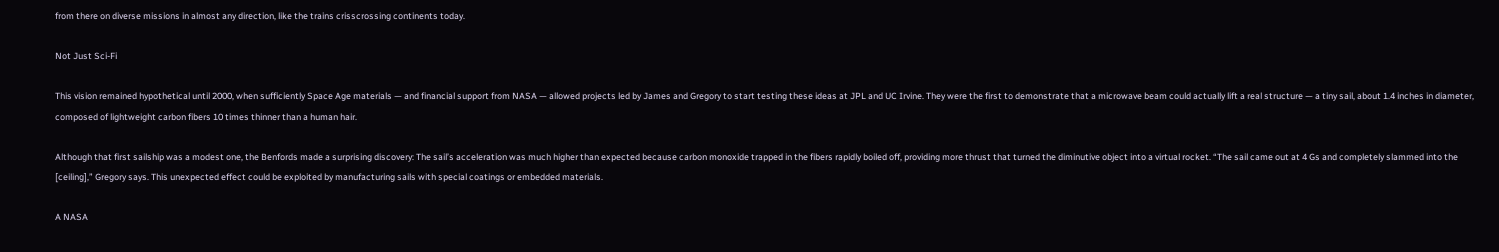from there on diverse missions in almost any direction, like the trains crisscrossing continents today.

Not Just Sci-Fi

This vision remained hypothetical until 2000, when sufficiently Space Age materials — and financial support from NASA — allowed projects led by James and Gregory to start testing these ideas at JPL and UC Irvine. They were the first to demonstrate that a microwave beam could actually lift a real structure — a tiny sail, about 1.4 inches in diameter, composed of lightweight carbon fibers 10 times thinner than a human hair.

Although that first sailship was a modest one, the Benfords made a surprising discovery: The sail’s acceleration was much higher than expected because carbon monoxide trapped in the fibers rapidly boiled off, providing more thrust that turned the diminutive object into a virtual rocket. “The sail came out at 4 Gs and completely slammed into the [ceiling],” Gregory says. This unexpected effect could be exploited by manufacturing sails with special coatings or embedded materials.

A NASA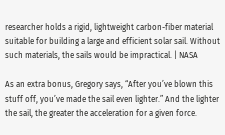researcher holds a rigid, lightweight carbon-fiber material suitable for building a large and efficient solar sail. Without such materials, the sails would be impractical. | NASA

As an extra bonus, Gregory says, “After you’ve blown this stuff off, you’ve made the sail even lighter.” And the lighter the sail, the greater the acceleration for a given force.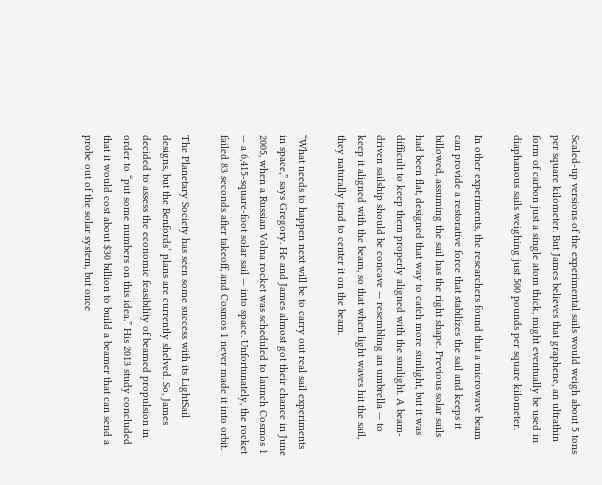Scaled-up versions of the experimental sails would weigh about 5 tons per square kilometer. But James believes that graphene, an ultrathin form of carbon just a single atom thick, might eventually be used in diaphanous sails weighing just 500 pounds per square kilometer.

In other experiments, the researchers found that a microwave beam can provide a restorative force that stabilizes the sail and keeps it billowed, assuming the sail has the right shape. Previous solar sails had been flat, designed that way to catch more sunlight, but it was difficult to keep them properly aligned with the sunlight. A beam-driven sailship should be concave — resembling an umbrella — to keep it aligned with the beam, so that when light waves hit the sail, they naturally tend to center it on the beam.

“What needs to happen next will be to carry out real sail experiments in space,” says Gregory. He and James almost got their chance in June 2005, when a Russian Volna rocket was scheduled to launch Cosmos 1 — a 6,415-square-foot solar sail — into space. Unfortunately, the rocket failed 83 seconds after takeoff, and Cosmos 1 never made it into orbit.

The Planetary Society has seen some success with its LightSail designs, but the Benfords’ plans are currently shelved. So, James decided to assess the economic feasibility of beamed propulsion in order to “put some numbers on this idea.” His 2013 study concluded that it would cost about $30 billion to build a beamer that can send a probe out of the solar system, but once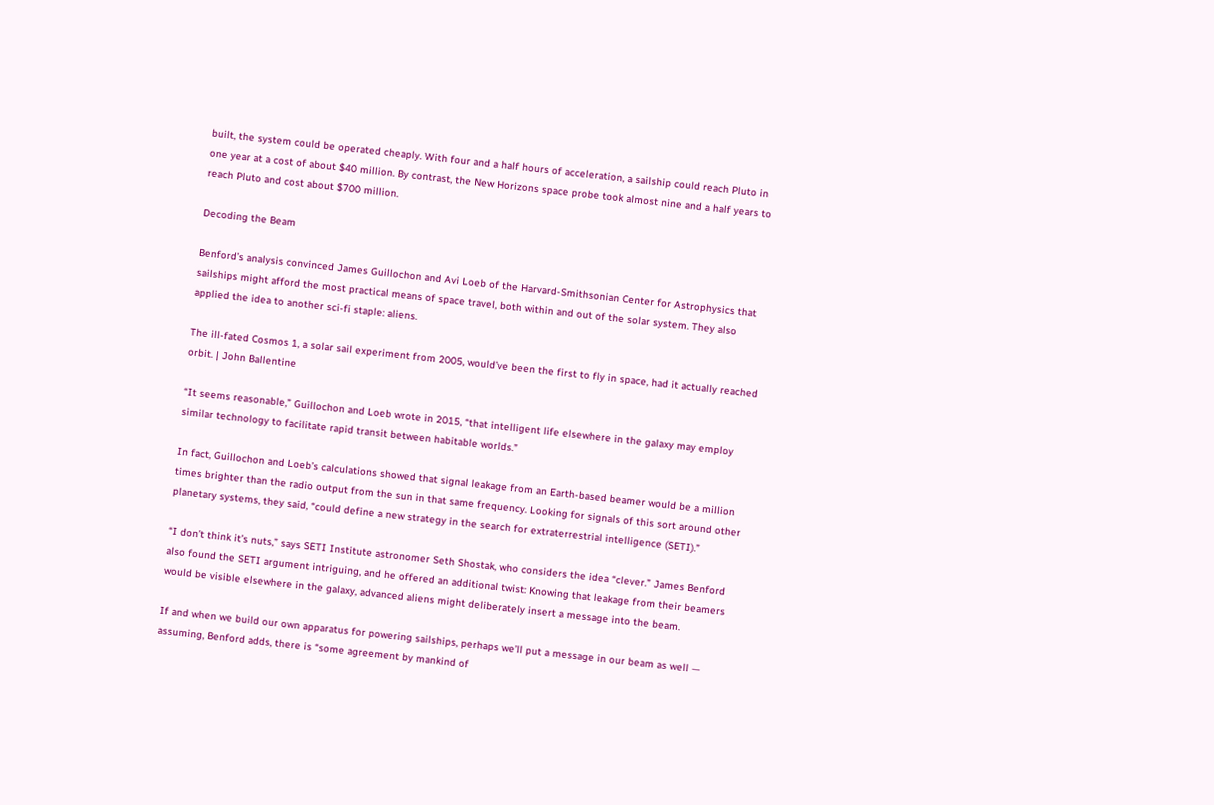built, the system could be operated cheaply. With four and a half hours of acceleration, a sailship could reach Pluto in one year at a cost of about $40 million. By contrast, the New Horizons space probe took almost nine and a half years to reach Pluto and cost about $700 million.

Decoding the Beam

Benford’s analysis convinced James Guillochon and Avi Loeb of the Harvard-Smithsonian Center for Astrophysics that sailships might afford the most practical means of space travel, both within and out of the solar system. They also applied the idea to another sci-fi staple: aliens.

The ill-fated Cosmos 1, a solar sail experiment from 2005, would’ve been the first to fly in space, had it actually reached orbit. | John Ballentine

“It seems reasonable,” Guillochon and Loeb wrote in 2015, “that intelligent life elsewhere in the galaxy may employ similar technology to facilitate rapid transit between habitable worlds.”

In fact, Guillochon and Loeb’s calculations showed that signal leakage from an Earth-based beamer would be a million times brighter than the radio output from the sun in that same frequency. Looking for signals of this sort around other planetary systems, they said, “could define a new strategy in the search for extraterrestrial intelligence (SETI).”

“I don’t think it’s nuts,” says SETI Institute astronomer Seth Shostak, who considers the idea “clever.” James Benford also found the SETI argument intriguing, and he offered an additional twist: Knowing that leakage from their beamers would be visible elsewhere in the galaxy, advanced aliens might deliberately insert a message into the beam.

If and when we build our own apparatus for powering sailships, perhaps we’ll put a message in our beam as well — assuming, Benford adds, there is “some agreement by mankind of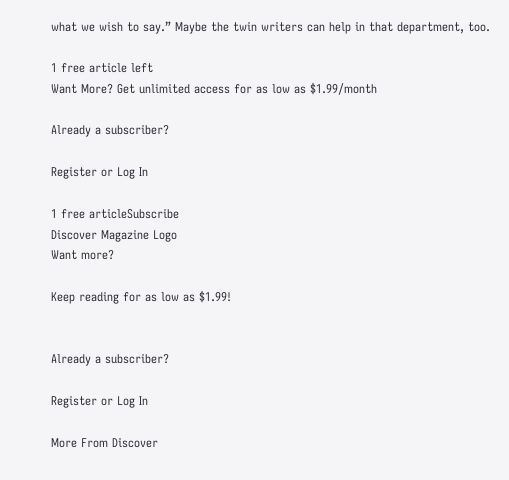what we wish to say.” Maybe the twin writers can help in that department, too.

1 free article left
Want More? Get unlimited access for as low as $1.99/month

Already a subscriber?

Register or Log In

1 free articleSubscribe
Discover Magazine Logo
Want more?

Keep reading for as low as $1.99!


Already a subscriber?

Register or Log In

More From Discover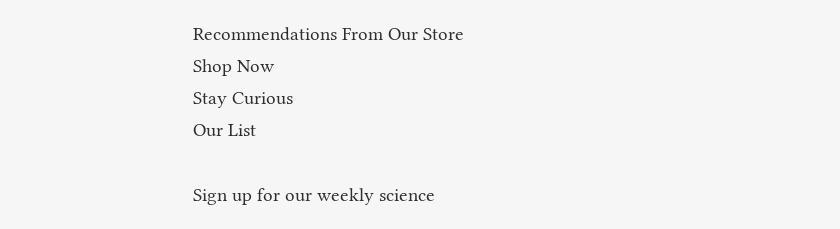Recommendations From Our Store
Shop Now
Stay Curious
Our List

Sign up for our weekly science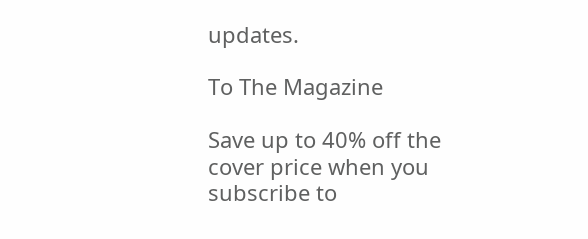updates.

To The Magazine

Save up to 40% off the cover price when you subscribe to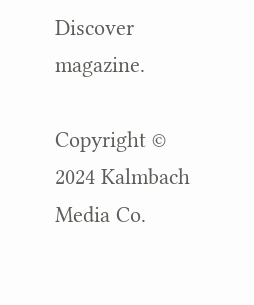Discover magazine.

Copyright © 2024 Kalmbach Media Co.